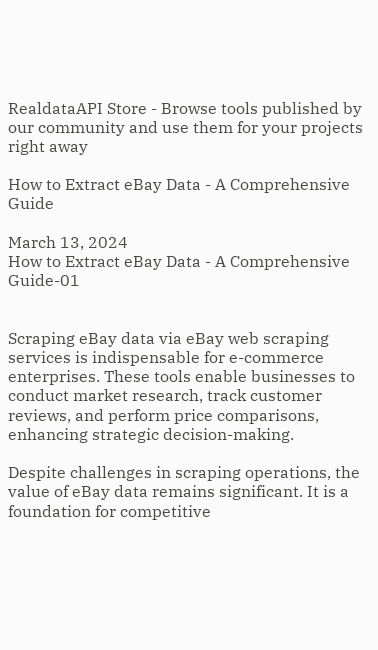RealdataAPI Store - Browse tools published by our community and use them for your projects right away

How to Extract eBay Data - A Comprehensive Guide

March 13, 2024
How to Extract eBay Data - A Comprehensive Guide-01


Scraping eBay data via eBay web scraping services is indispensable for e-commerce enterprises. These tools enable businesses to conduct market research, track customer reviews, and perform price comparisons, enhancing strategic decision-making.

Despite challenges in scraping operations, the value of eBay data remains significant. It is a foundation for competitive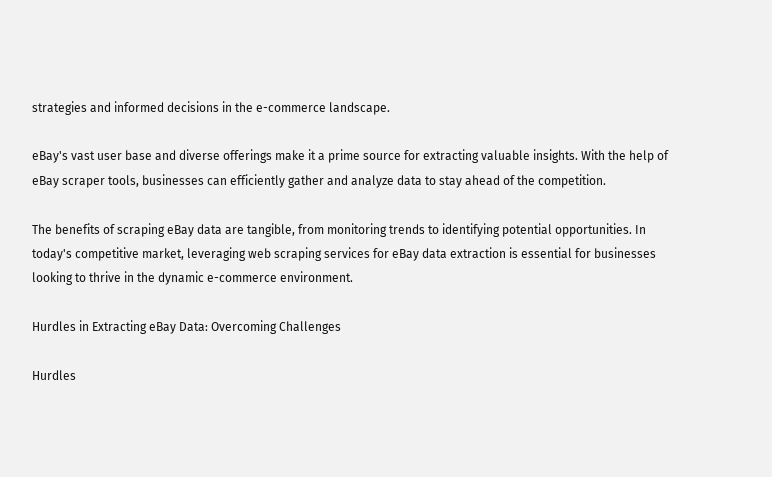strategies and informed decisions in the e-commerce landscape.

eBay's vast user base and diverse offerings make it a prime source for extracting valuable insights. With the help of eBay scraper tools, businesses can efficiently gather and analyze data to stay ahead of the competition.

The benefits of scraping eBay data are tangible, from monitoring trends to identifying potential opportunities. In today's competitive market, leveraging web scraping services for eBay data extraction is essential for businesses looking to thrive in the dynamic e-commerce environment.

Hurdles in Extracting eBay Data: Overcoming Challenges

Hurdles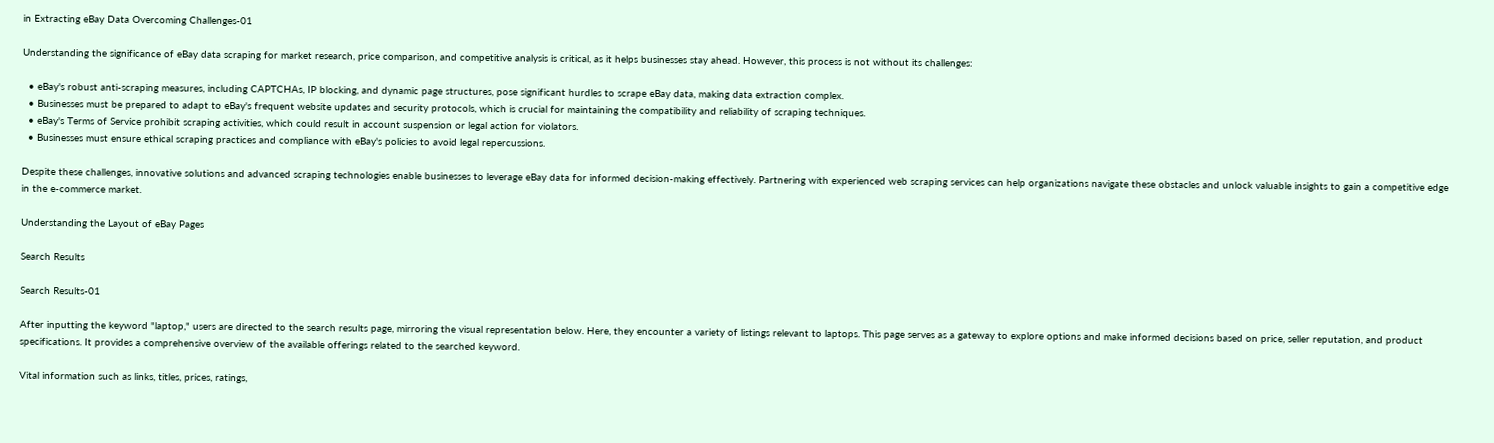in Extracting eBay Data Overcoming Challenges-01

Understanding the significance of eBay data scraping for market research, price comparison, and competitive analysis is critical, as it helps businesses stay ahead. However, this process is not without its challenges:

  • eBay's robust anti-scraping measures, including CAPTCHAs, IP blocking, and dynamic page structures, pose significant hurdles to scrape eBay data, making data extraction complex.
  • Businesses must be prepared to adapt to eBay's frequent website updates and security protocols, which is crucial for maintaining the compatibility and reliability of scraping techniques.
  • eBay's Terms of Service prohibit scraping activities, which could result in account suspension or legal action for violators.
  • Businesses must ensure ethical scraping practices and compliance with eBay's policies to avoid legal repercussions.

Despite these challenges, innovative solutions and advanced scraping technologies enable businesses to leverage eBay data for informed decision-making effectively. Partnering with experienced web scraping services can help organizations navigate these obstacles and unlock valuable insights to gain a competitive edge in the e-commerce market.

Understanding the Layout of eBay Pages

Search Results

Search Results-01

After inputting the keyword "laptop," users are directed to the search results page, mirroring the visual representation below. Here, they encounter a variety of listings relevant to laptops. This page serves as a gateway to explore options and make informed decisions based on price, seller reputation, and product specifications. It provides a comprehensive overview of the available offerings related to the searched keyword.

Vital information such as links, titles, prices, ratings,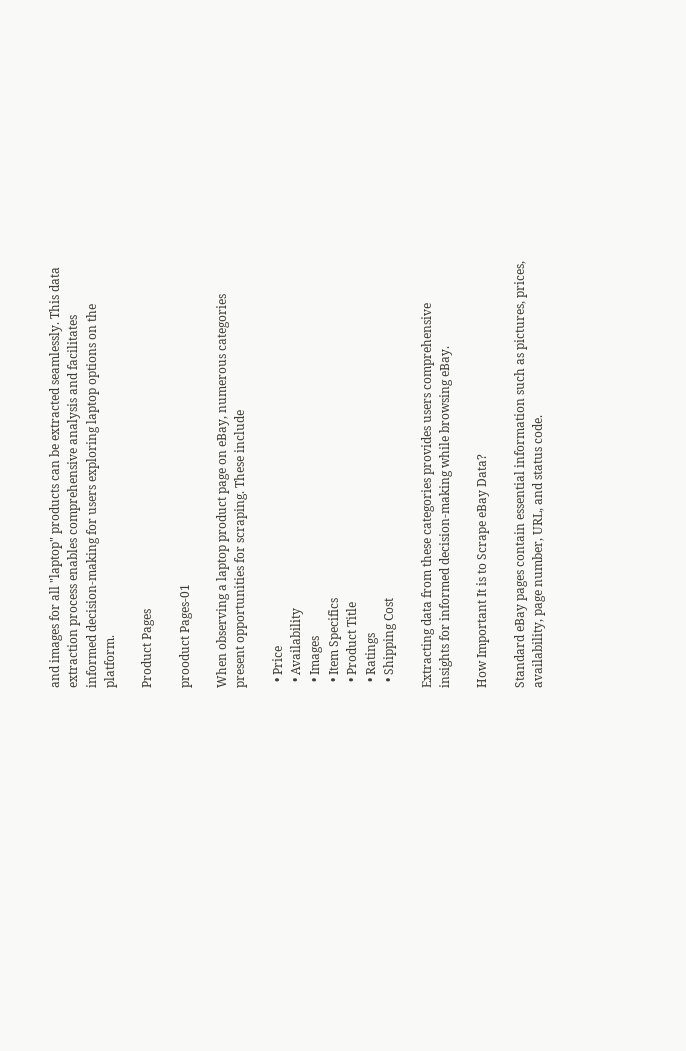and images for all "laptop" products can be extracted seamlessly. This data extraction process enables comprehensive analysis and facilitates informed decision-making for users exploring laptop options on the platform.

Product Pages

prooduct Pages-01

When observing a laptop product page on eBay, numerous categories present opportunities for scraping. These include

  • Price
  • Availability
  • Images
  • Item Specifics
  • Product Title
  • Ratings
  • Shipping Cost

Extracting data from these categories provides users comprehensive insights for informed decision-making while browsing eBay.

How Important It is to Scrape eBay Data?

Standard eBay pages contain essential information such as pictures, prices, availability, page number, URL, and status code.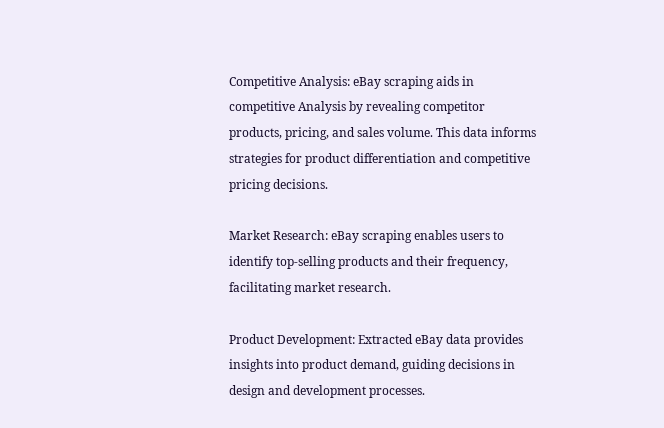Competitive Analysis: eBay scraping aids in competitive Analysis by revealing competitor products, pricing, and sales volume. This data informs strategies for product differentiation and competitive pricing decisions.

Market Research: eBay scraping enables users to identify top-selling products and their frequency, facilitating market research.

Product Development: Extracted eBay data provides insights into product demand, guiding decisions in design and development processes.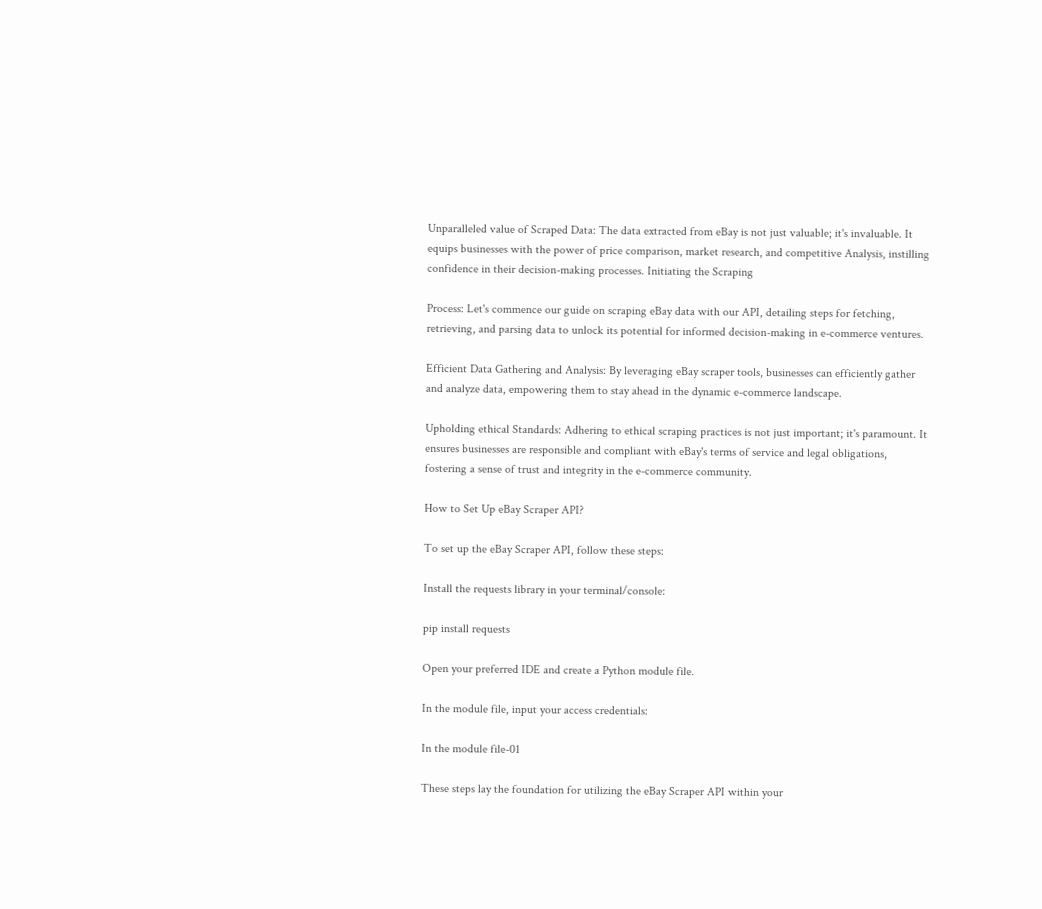Unparalleled value of Scraped Data: The data extracted from eBay is not just valuable; it's invaluable. It equips businesses with the power of price comparison, market research, and competitive Analysis, instilling confidence in their decision-making processes. Initiating the Scraping

Process: Let's commence our guide on scraping eBay data with our API, detailing steps for fetching, retrieving, and parsing data to unlock its potential for informed decision-making in e-commerce ventures.

Efficient Data Gathering and Analysis: By leveraging eBay scraper tools, businesses can efficiently gather and analyze data, empowering them to stay ahead in the dynamic e-commerce landscape.

Upholding ethical Standards: Adhering to ethical scraping practices is not just important; it's paramount. It ensures businesses are responsible and compliant with eBay's terms of service and legal obligations, fostering a sense of trust and integrity in the e-commerce community.

How to Set Up eBay Scraper API?

To set up the eBay Scraper API, follow these steps:

Install the requests library in your terminal/console:

pip install requests

Open your preferred IDE and create a Python module file.

In the module file, input your access credentials:

In the module file-01

These steps lay the foundation for utilizing the eBay Scraper API within your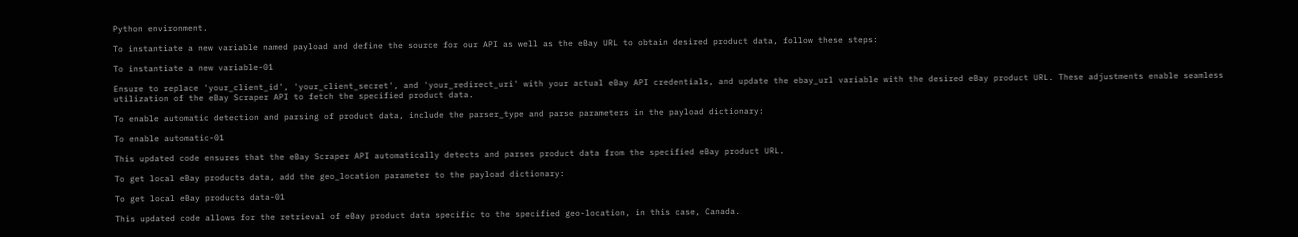Python environment.

To instantiate a new variable named payload and define the source for our API as well as the eBay URL to obtain desired product data, follow these steps:

To instantiate a new variable-01

Ensure to replace 'your_client_id', 'your_client_secret', and 'your_redirect_uri' with your actual eBay API credentials, and update the ebay_url variable with the desired eBay product URL. These adjustments enable seamless utilization of the eBay Scraper API to fetch the specified product data.

To enable automatic detection and parsing of product data, include the parser_type and parse parameters in the payload dictionary:

To enable automatic-01

This updated code ensures that the eBay Scraper API automatically detects and parses product data from the specified eBay product URL.

To get local eBay products data, add the geo_location parameter to the payload dictionary:

To get local eBay products data-01

This updated code allows for the retrieval of eBay product data specific to the specified geo-location, in this case, Canada.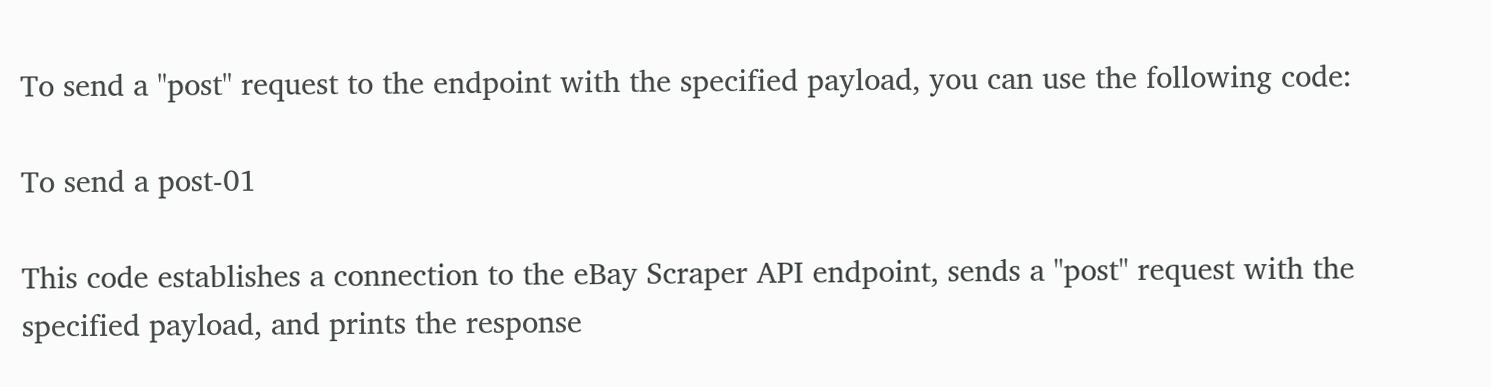To send a "post" request to the endpoint with the specified payload, you can use the following code:

To send a post-01

This code establishes a connection to the eBay Scraper API endpoint, sends a "post" request with the specified payload, and prints the response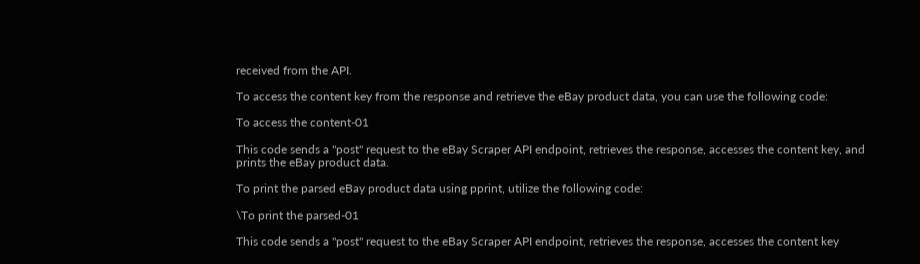received from the API.

To access the content key from the response and retrieve the eBay product data, you can use the following code:

To access the content-01

This code sends a "post" request to the eBay Scraper API endpoint, retrieves the response, accesses the content key, and prints the eBay product data.

To print the parsed eBay product data using pprint, utilize the following code:

\To print the parsed-01

This code sends a "post" request to the eBay Scraper API endpoint, retrieves the response, accesses the content key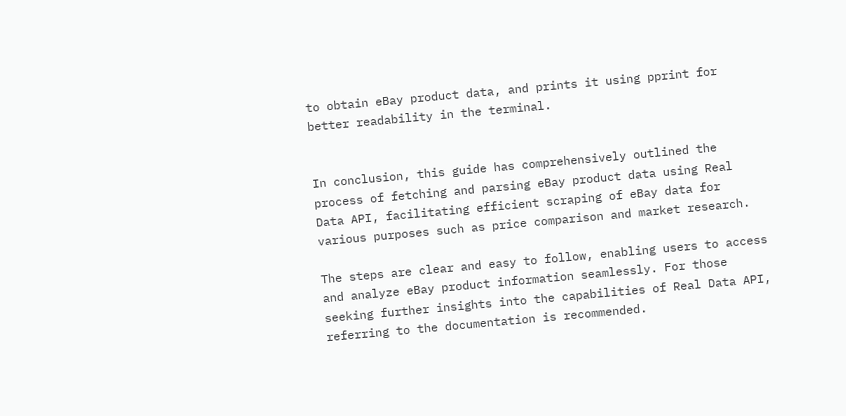to obtain eBay product data, and prints it using pprint for better readability in the terminal.


In conclusion, this guide has comprehensively outlined the process of fetching and parsing eBay product data using Real Data API, facilitating efficient scraping of eBay data for various purposes such as price comparison and market research.

The steps are clear and easy to follow, enabling users to access and analyze eBay product information seamlessly. For those seeking further insights into the capabilities of Real Data API, referring to the documentation is recommended.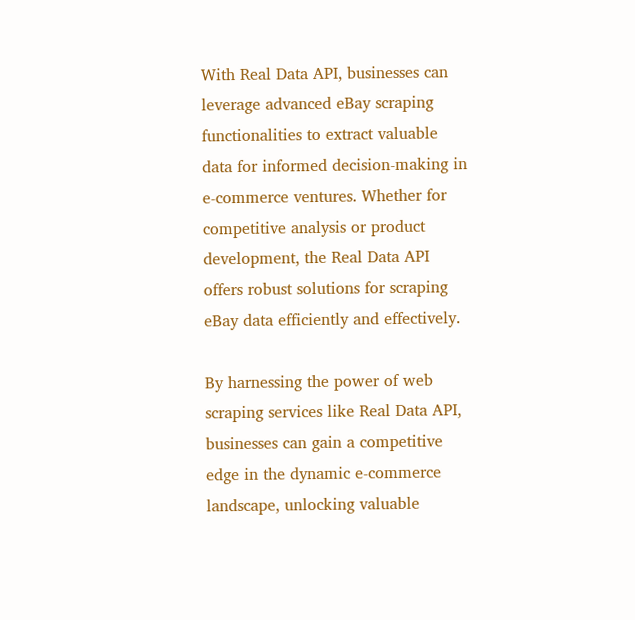With Real Data API, businesses can leverage advanced eBay scraping functionalities to extract valuable data for informed decision-making in e-commerce ventures. Whether for competitive analysis or product development, the Real Data API offers robust solutions for scraping eBay data efficiently and effectively.

By harnessing the power of web scraping services like Real Data API, businesses can gain a competitive edge in the dynamic e-commerce landscape, unlocking valuable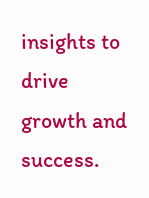insights to drive growth and success.